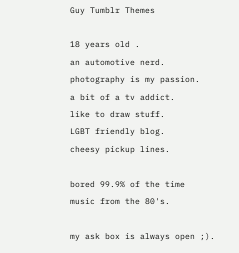Guy Tumblr Themes

18 years old .
an automotive nerd.
photography is my passion.
a bit of a tv addict.
like to draw stuff.
LGBT friendly blog.
cheesy pickup lines.

bored 99.9% of the time
music from the 80's.

my ask box is always open ;).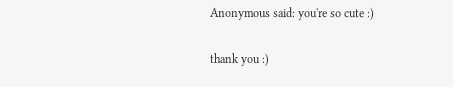Anonymous said: you're so cute :)

thank you :)